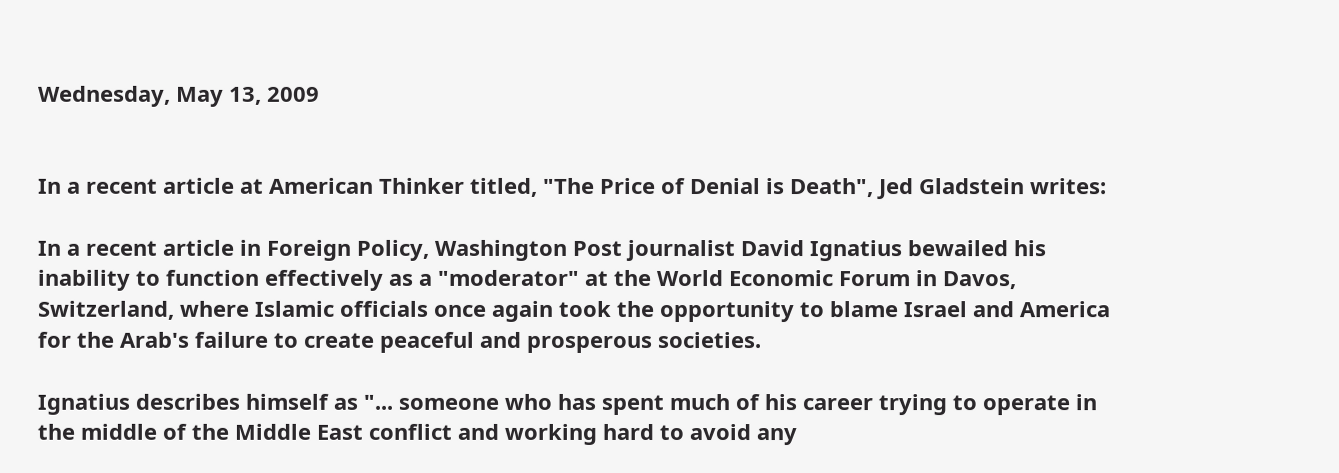Wednesday, May 13, 2009


In a recent article at American Thinker titled, "The Price of Denial is Death", Jed Gladstein writes:

In a recent article in Foreign Policy, Washington Post journalist David Ignatius bewailed his inability to function effectively as a "moderator" at the World Economic Forum in Davos, Switzerland, where Islamic officials once again took the opportunity to blame Israel and America for the Arab's failure to create peaceful and prosperous societies.

Ignatius describes himself as "... someone who has spent much of his career trying to operate in the middle of the Middle East conflict and working hard to avoid any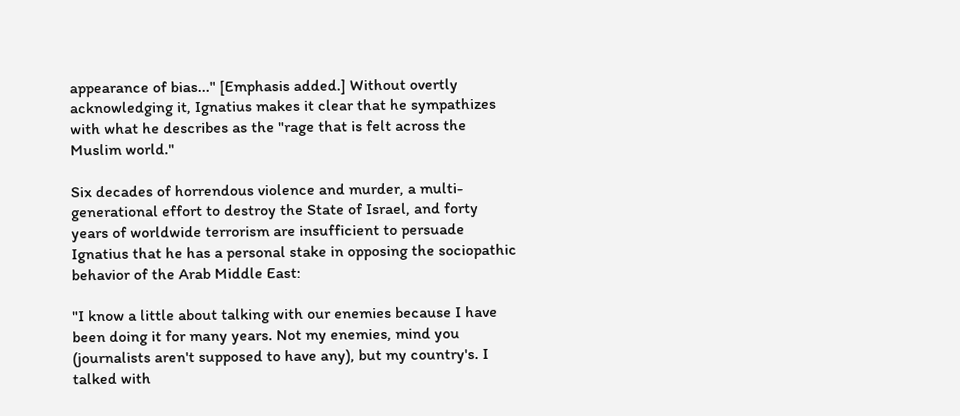appearance of bias..." [Emphasis added.] Without overtly acknowledging it, Ignatius makes it clear that he sympathizes with what he describes as the "rage that is felt across the Muslim world."

Six decades of horrendous violence and murder, a multi-generational effort to destroy the State of Israel, and forty years of worldwide terrorism are insufficient to persuade Ignatius that he has a personal stake in opposing the sociopathic behavior of the Arab Middle East:

"I know a little about talking with our enemies because I have been doing it for many years. Not my enemies, mind you (journalists aren't supposed to have any), but my country's. I talked with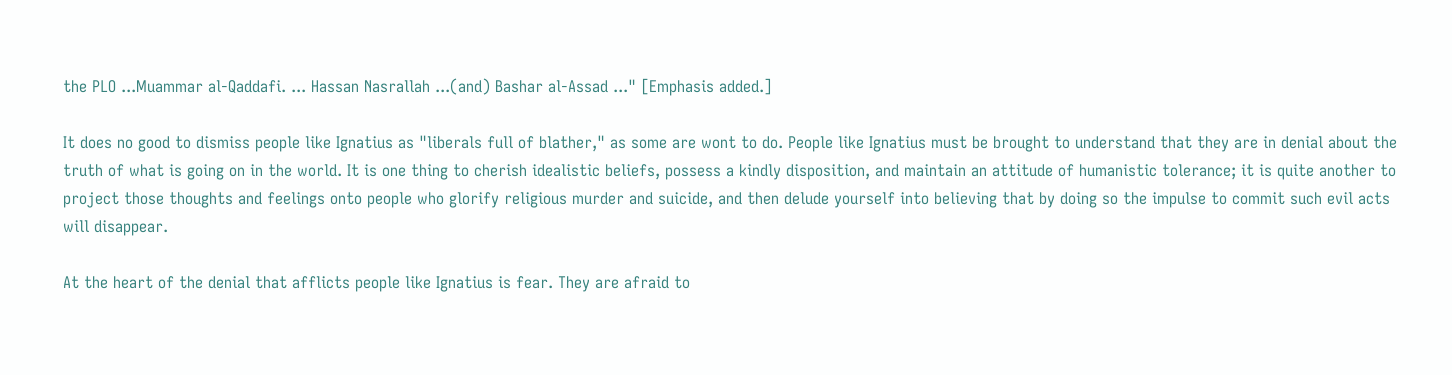the PLO ...Muammar al-Qaddafi. ... Hassan Nasrallah ...(and) Bashar al-Assad ..." [Emphasis added.]

It does no good to dismiss people like Ignatius as "liberals full of blather," as some are wont to do. People like Ignatius must be brought to understand that they are in denial about the truth of what is going on in the world. It is one thing to cherish idealistic beliefs, possess a kindly disposition, and maintain an attitude of humanistic tolerance; it is quite another to project those thoughts and feelings onto people who glorify religious murder and suicide, and then delude yourself into believing that by doing so the impulse to commit such evil acts will disappear.

At the heart of the denial that afflicts people like Ignatius is fear. They are afraid to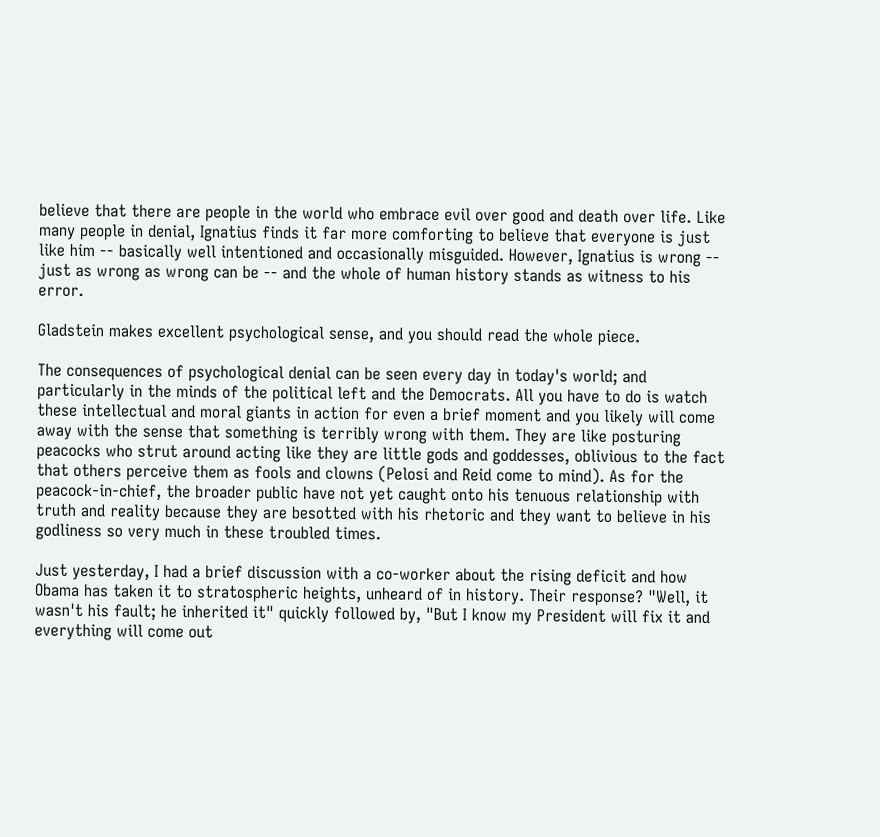believe that there are people in the world who embrace evil over good and death over life. Like many people in denial, Ignatius finds it far more comforting to believe that everyone is just like him -- basically well intentioned and occasionally misguided. However, Ignatius is wrong -- just as wrong as wrong can be -- and the whole of human history stands as witness to his error.

Gladstein makes excellent psychological sense, and you should read the whole piece.

The consequences of psychological denial can be seen every day in today's world; and particularly in the minds of the political left and the Democrats. All you have to do is watch these intellectual and moral giants in action for even a brief moment and you likely will come away with the sense that something is terribly wrong with them. They are like posturing peacocks who strut around acting like they are little gods and goddesses, oblivious to the fact that others perceive them as fools and clowns (Pelosi and Reid come to mind). As for the peacock-in-chief, the broader public have not yet caught onto his tenuous relationship with truth and reality because they are besotted with his rhetoric and they want to believe in his godliness so very much in these troubled times.

Just yesterday, I had a brief discussion with a co-worker about the rising deficit and how Obama has taken it to stratospheric heights, unheard of in history. Their response? "Well, it wasn't his fault; he inherited it" quickly followed by, "But I know my President will fix it and everything will come out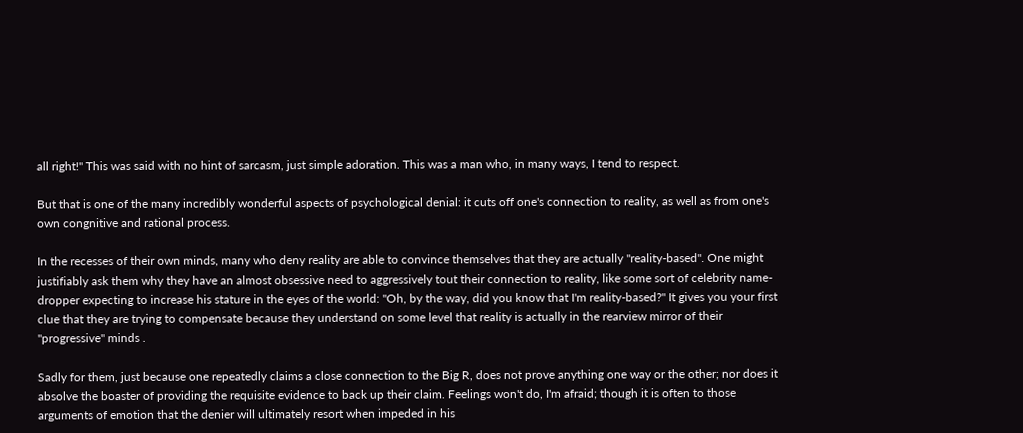all right!" This was said with no hint of sarcasm, just simple adoration. This was a man who, in many ways, I tend to respect.

But that is one of the many incredibly wonderful aspects of psychological denial: it cuts off one's connection to reality, as well as from one's own congnitive and rational process.

In the recesses of their own minds, many who deny reality are able to convince themselves that they are actually "reality-based". One might justifiably ask them why they have an almost obsessive need to aggressively tout their connection to reality, like some sort of celebrity name-dropper expecting to increase his stature in the eyes of the world: "Oh, by the way, did you know that I'm reality-based?" It gives you your first clue that they are trying to compensate because they understand on some level that reality is actually in the rearview mirror of their "progressive" minds .

Sadly for them, just because one repeatedly claims a close connection to the Big R, does not prove anything one way or the other; nor does it absolve the boaster of providing the requisite evidence to back up their claim. Feelings won't do, I'm afraid; though it is often to those arguments of emotion that the denier will ultimately resort when impeded in his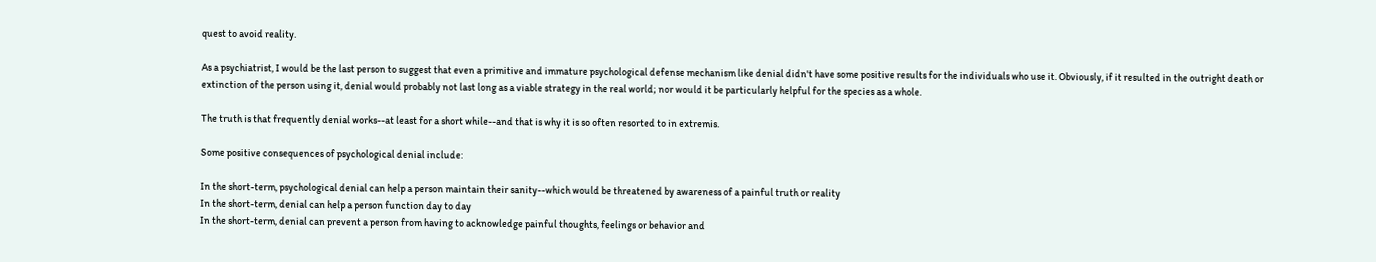quest to avoid reality.

As a psychiatrist, I would be the last person to suggest that even a primitive and immature psychological defense mechanism like denial didn't have some positive results for the individuals who use it. Obviously, if it resulted in the outright death or extinction of the person using it, denial would probably not last long as a viable strategy in the real world; nor would it be particularly helpful for the species as a whole.

The truth is that frequently denial works--at least for a short while--and that is why it is so often resorted to in extremis.

Some positive consequences of psychological denial include:

In the short-term, psychological denial can help a person maintain their sanity--which would be threatened by awareness of a painful truth or reality
In the short-term, denial can help a person function day to day
In the short-term, denial can prevent a person from having to acknowledge painful thoughts, feelings or behavior and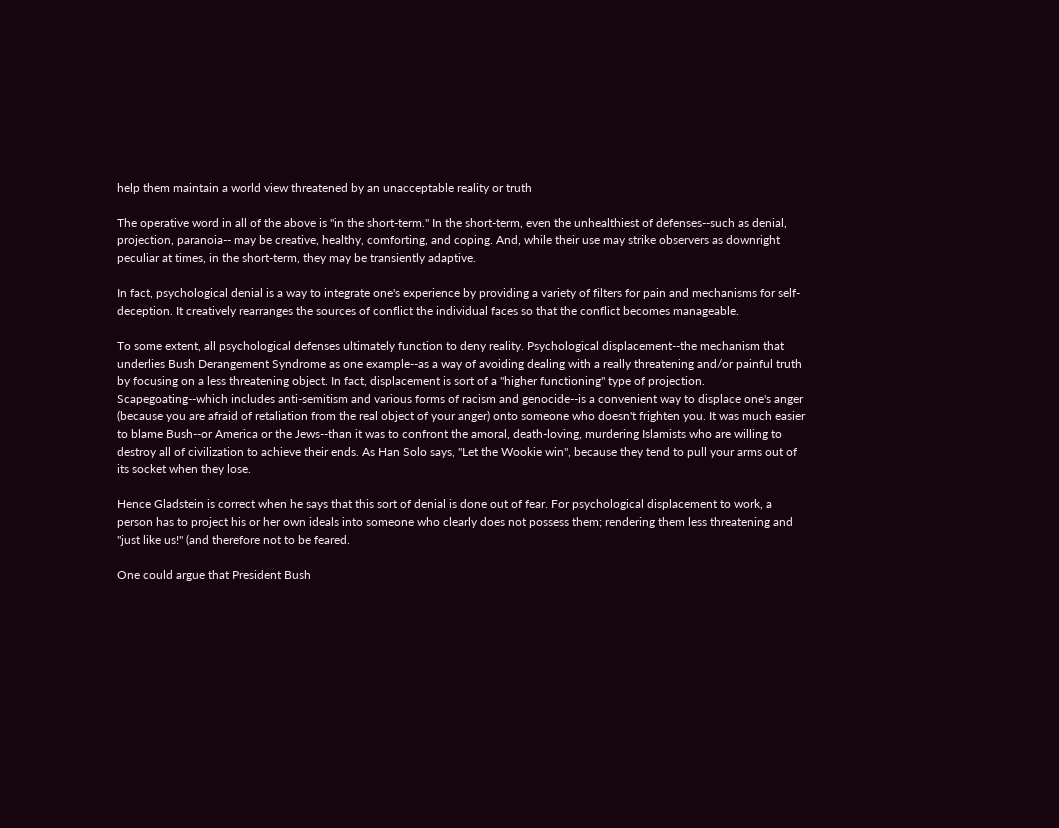help them maintain a world view threatened by an unacceptable reality or truth

The operative word in all of the above is "in the short-term." In the short-term, even the unhealthiest of defenses--such as denial, projection, paranoia-- may be creative, healthy, comforting, and coping. And, while their use may strike observers as downright peculiar at times, in the short-term, they may be transiently adaptive.

In fact, psychological denial is a way to integrate one's experience by providing a variety of filters for pain and mechanisms for self-deception. It creatively rearranges the sources of conflict the individual faces so that the conflict becomes manageable.

To some extent, all psychological defenses ultimately function to deny reality. Psychological displacement--the mechanism that underlies Bush Derangement Syndrome as one example--as a way of avoiding dealing with a really threatening and/or painful truth by focusing on a less threatening object. In fact, displacement is sort of a "higher functioning" type of projection. Scapegoating--which includes anti-semitism and various forms of racism and genocide--is a convenient way to displace one's anger (because you are afraid of retaliation from the real object of your anger) onto someone who doesn't frighten you. It was much easier to blame Bush--or America or the Jews--than it was to confront the amoral, death-loving, murdering Islamists who are willing to destroy all of civilization to achieve their ends. As Han Solo says, "Let the Wookie win", because they tend to pull your arms out of its socket when they lose.

Hence Gladstein is correct when he says that this sort of denial is done out of fear. For psychological displacement to work, a person has to project his or her own ideals into someone who clearly does not possess them; rendering them less threatening and "just like us!" (and therefore not to be feared.

One could argue that President Bush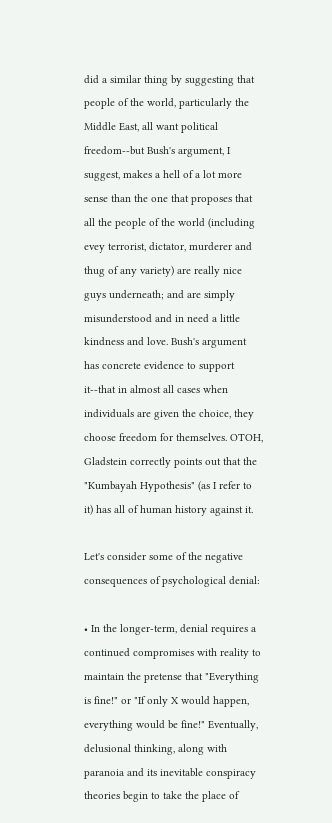did a similar thing by suggesting that people of the world, particularly the Middle East, all want political freedom--but Bush's argument, I suggest, makes a hell of a lot more sense than the one that proposes that all the people of the world (including evey terrorist, dictator, murderer and thug of any variety) are really nice guys underneath; and are simply misunderstood and in need a little kindness and love. Bush's argument has concrete evidence to support it--that in almost all cases when individuals are given the choice, they choose freedom for themselves. OTOH, Gladstein correctly points out that the "Kumbayah Hypothesis" (as I refer to it) has all of human history against it.

Let's consider some of the negative consequences of psychological denial:

• In the longer-term, denial requires a continued compromises with reality to maintain the pretense that "Everything is fine!" or "If only X would happen, everything would be fine!" Eventually, delusional thinking, along with paranoia and its inevitable conspiracy theories begin to take the place of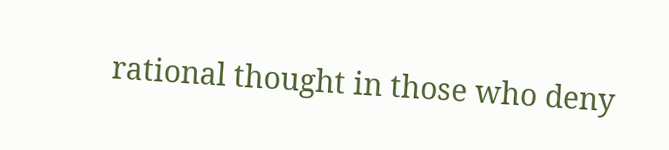rational thought in those who deny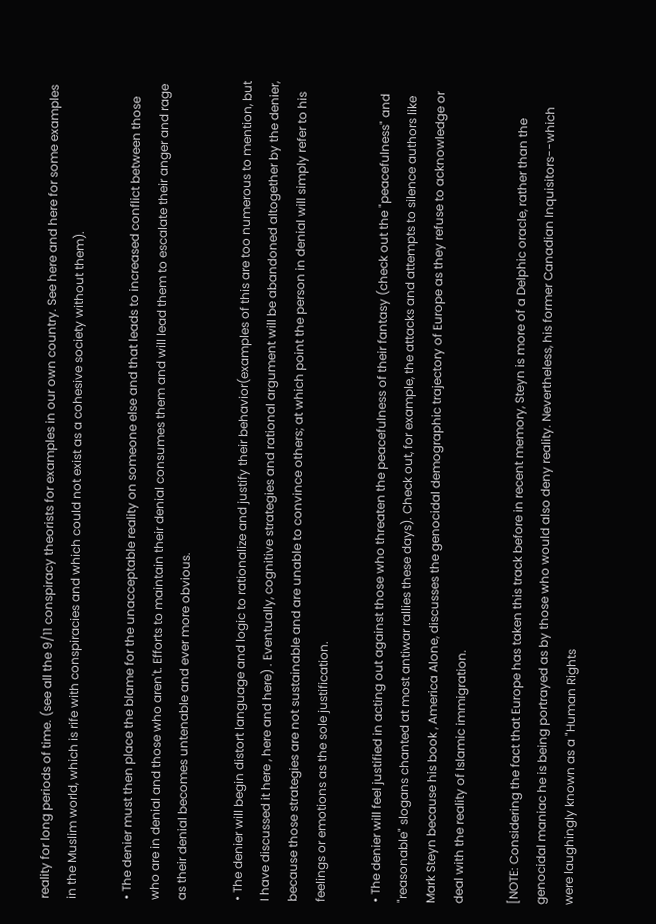reality for long periods of time. (see all the 9/11 conspiracy theorists for examples in our own country. See here and here for some examples in the Muslim world, which is rife with conspiracies and which could not exist as a cohesive society without them).

• The denier must then place the blame for the unacceptable reality on someone else and that leads to increased conflict between those who are in denial and those who aren't. Efforts to maintain their denial consumes them and will lead them to escalate their anger and rage as their denial becomes untenable and ever more obvious.

• The denier will begin distort language and logic to rationalize and justify their behavior(examples of this are too numerous to mention, but I have discussed it here , here and here) . Eventually, cognitive strategies and rational argument will be abandoned altogether by the denier, because those strategies are not sustainable and are unable to convince others; at which point the person in denial will simply refer to his feelings or emotions as the sole justification.

• The denier will feel justified in acting out against those who threaten the peacefulness of their fantasy (check out the "peacefulness" and "reasonable" slogans chanted at most antiwar rallies these days). Check out, for example, the attacks and attempts to silence authors like Mark Steyn because his book , America Alone, discusses the genocidal demographic trajectory of Europe as they refuse to acknowledge or deal with the reality of Islamic immigration.

[NOTE: Considering the fact that Europe has taken this track before in recent memory, Steyn is more of a Delphic oracle, rather than the genocidal maniac he is being portrayed as by those who would also deny reality. Nevertheless, his former Canadian Inquisitors--which were laughingly known as a "Human Rights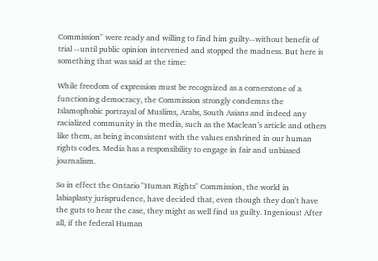Commission" were ready and willing to find him guilty--without benefit of trial --until public opinion intervened and stopped the madness. But here is something that was said at the time:

While freedom of expression must be recognized as a cornerstone of a functioning democracy, the Commission strongly condemns the Islamophobic portrayal of Muslims, Arabs, South Asians and indeed any racialized community in the media, such as the Maclean’s article and others like them, as being inconsistent with the values enshrined in our human rights codes. Media has a responsibility to engage in fair and unbiased journalism.

So in effect the Ontario "Human Rights" Commission, the world in labiaplasty jurisprudence, have decided that, even though they don't have the guts to hear the case, they might as well find us guilty. Ingenious! After all, if the federal Human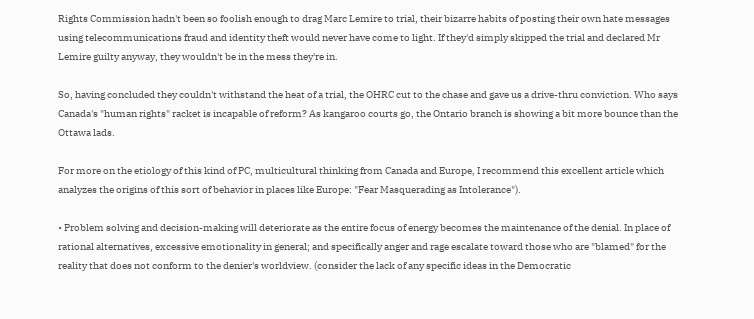Rights Commission hadn't been so foolish enough to drag Marc Lemire to trial, their bizarre habits of posting their own hate messages using telecommunications fraud and identity theft would never have come to light. If they'd simply skipped the trial and declared Mr Lemire guilty anyway, they wouldn't be in the mess they're in.

So, having concluded they couldn't withstand the heat of a trial, the OHRC cut to the chase and gave us a drive-thru conviction. Who says Canada's "human rights" racket is incapable of reform? As kangaroo courts go, the Ontario branch is showing a bit more bounce than the Ottawa lads.

For more on the etiology of this kind of PC, multicultural thinking from Canada and Europe, I recommend this excellent article which analyzes the origins of this sort of behavior in places like Europe: "Fear Masquerading as Intolerance").

• Problem solving and decision-making will deteriorate as the entire focus of energy becomes the maintenance of the denial. In place of rational alternatives, excessive emotionality in general; and specifically anger and rage escalate toward those who are "blamed" for the reality that does not conform to the denier's worldview. (consider the lack of any specific ideas in the Democratic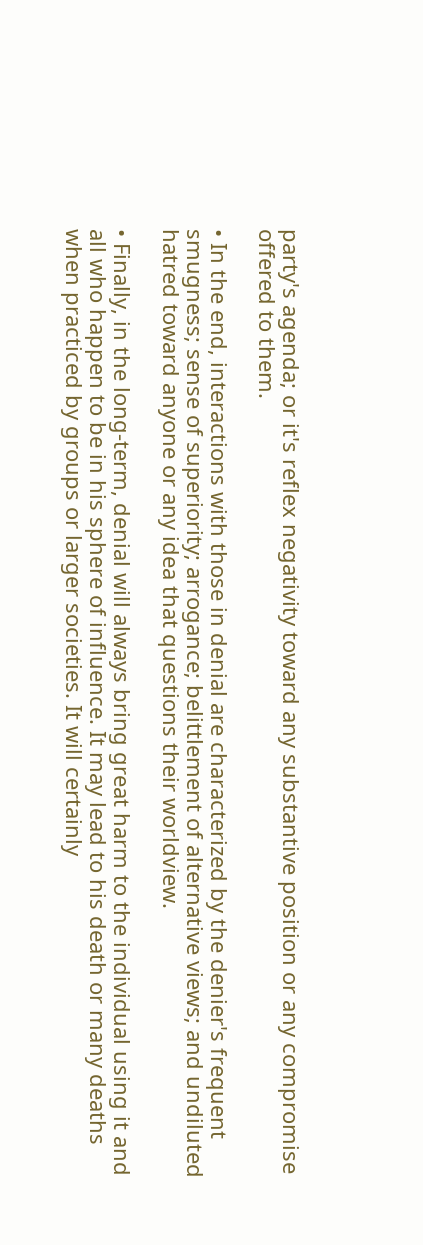party's agenda; or it's reflex negativity toward any substantive position or any compromise offered to them.

• In the end, interactions with those in denial are characterized by the denier's frequent smugness; sense of superiority; arrogance; belittlement of alternative views; and undiluted hatred toward anyone or any idea that questions their worldview.

• Finally, in the long-term, denial will always bring great harm to the individual using it and all who happen to be in his sphere of influence. It may lead to his death or many deaths when practiced by groups or larger societies. It will certainly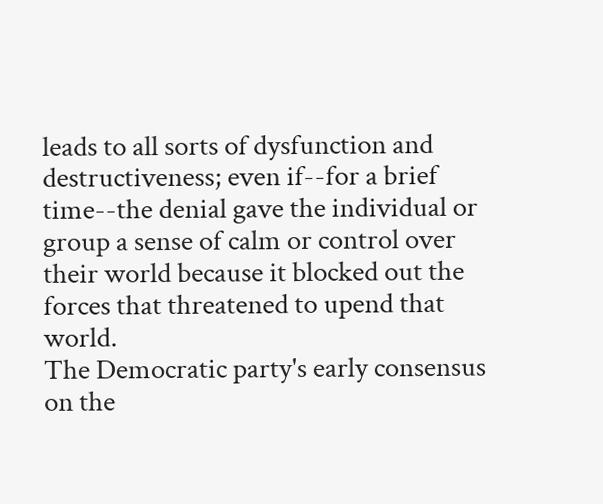leads to all sorts of dysfunction and destructiveness; even if--for a brief time--the denial gave the individual or group a sense of calm or control over their world because it blocked out the forces that threatened to upend that world.
The Democratic party's early consensus on the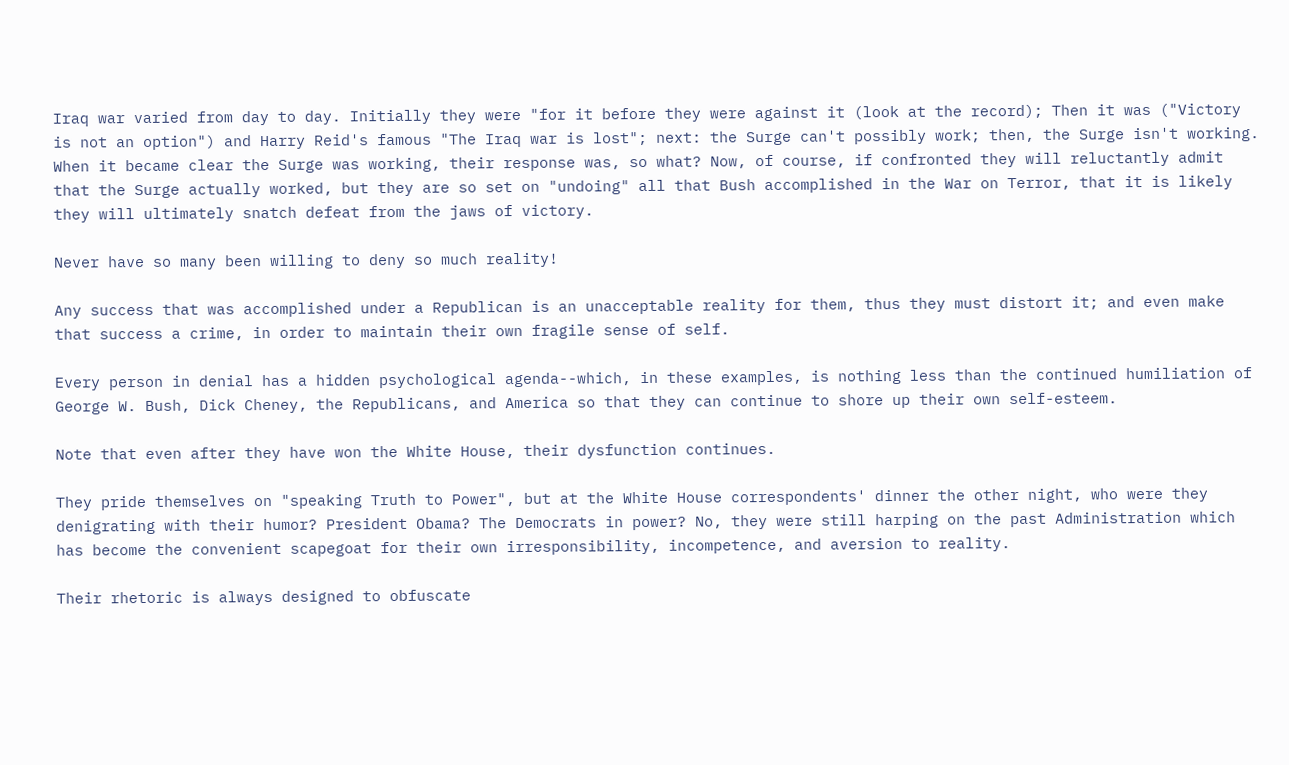Iraq war varied from day to day. Initially they were "for it before they were against it (look at the record); Then it was ("Victory is not an option") and Harry Reid's famous "The Iraq war is lost"; next: the Surge can't possibly work; then, the Surge isn't working. When it became clear the Surge was working, their response was, so what? Now, of course, if confronted they will reluctantly admit that the Surge actually worked, but they are so set on "undoing" all that Bush accomplished in the War on Terror, that it is likely they will ultimately snatch defeat from the jaws of victory.

Never have so many been willing to deny so much reality!

Any success that was accomplished under a Republican is an unacceptable reality for them, thus they must distort it; and even make that success a crime, in order to maintain their own fragile sense of self.

Every person in denial has a hidden psychological agenda--which, in these examples, is nothing less than the continued humiliation of George W. Bush, Dick Cheney, the Republicans, and America so that they can continue to shore up their own self-esteem.

Note that even after they have won the White House, their dysfunction continues.

They pride themselves on "speaking Truth to Power", but at the White House correspondents' dinner the other night, who were they denigrating with their humor? President Obama? The Democrats in power? No, they were still harping on the past Administration which has become the convenient scapegoat for their own irresponsibility, incompetence, and aversion to reality.

Their rhetoric is always designed to obfuscate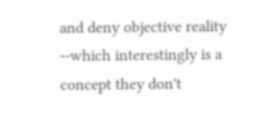and deny objective reality --which interestingly is a concept they don't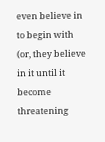even believe in to begin with (or, they believe in it until it become threatening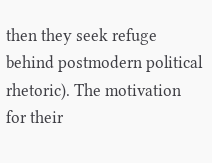then they seek refuge behind postmodern political rhetoric). The motivation for their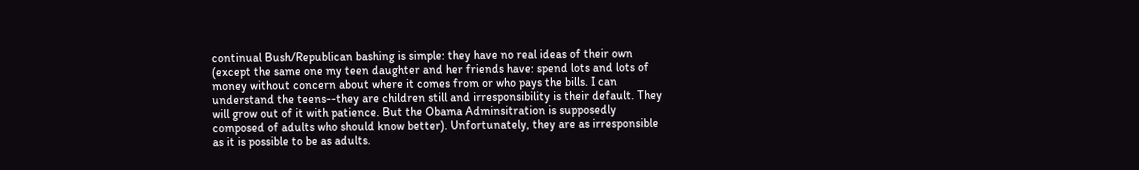continual Bush/Republican bashing is simple: they have no real ideas of their own (except the same one my teen daughter and her friends have: spend lots and lots of money without concern about where it comes from or who pays the bills. I can understand the teens--they are children still and irresponsibility is their default. They will grow out of it with patience. But the Obama Adminsitration is supposedly composed of adults who should know better). Unfortunately, they are as irresponsible as it is possible to be as adults.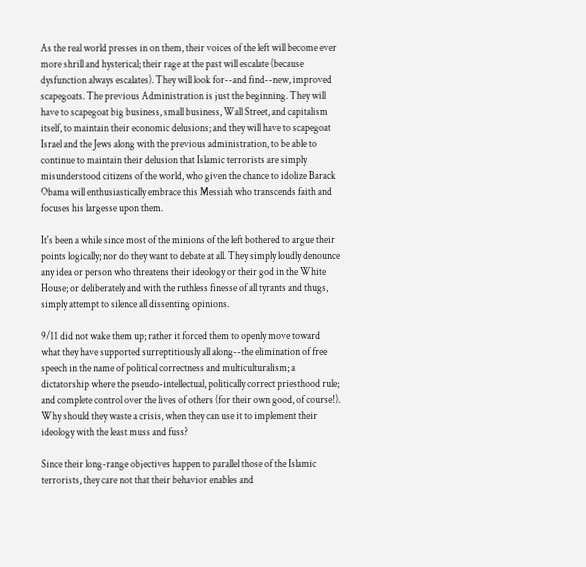As the real world presses in on them, their voices of the left will become ever more shrill and hysterical; their rage at the past will escalate (because dysfunction always escalates). They will look for--and find--new, improved scapegoats. The previous Administration is just the beginning. They will have to scapegoat big business, small business, Wall Street, and capitalism itself, to maintain their economic delusions; and they will have to scapegoat Israel and the Jews along with the previous administration, to be able to continue to maintain their delusion that Islamic terrorists are simply misunderstood citizens of the world, who given the chance to idolize Barack Obama will enthusiastically embrace this Messiah who transcends faith and focuses his largesse upon them.

It's been a while since most of the minions of the left bothered to argue their points logically; nor do they want to debate at all. They simply loudly denounce any idea or person who threatens their ideology or their god in the White House; or deliberately and with the ruthless finesse of all tyrants and thugs, simply attempt to silence all dissenting opinions.

9/11 did not wake them up; rather it forced them to openly move toward what they have supported surreptitiously all along--the elimination of free speech in the name of political correctness and multiculturalism; a dictatorship where the pseudo-intellectual, politically correct priesthood rule; and complete control over the lives of others (for their own good, of course!). Why should they waste a crisis, when they can use it to implement their ideology with the least muss and fuss?

Since their long-range objectives happen to parallel those of the Islamic terrorists, they care not that their behavior enables and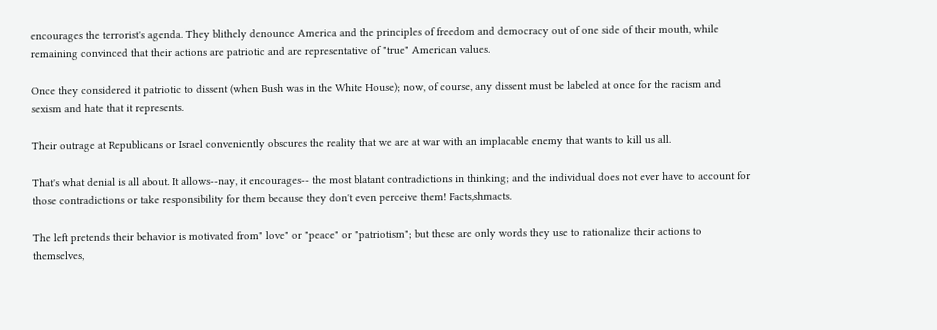encourages the terrorist's agenda. They blithely denounce America and the principles of freedom and democracy out of one side of their mouth, while remaining convinced that their actions are patriotic and are representative of "true" American values.

Once they considered it patriotic to dissent (when Bush was in the White House); now, of course, any dissent must be labeled at once for the racism and sexism and hate that it represents.

Their outrage at Republicans or Israel conveniently obscures the reality that we are at war with an implacable enemy that wants to kill us all.

That's what denial is all about. It allows--nay, it encourages-- the most blatant contradictions in thinking; and the individual does not ever have to account for those contradictions or take responsibility for them because they don't even perceive them! Facts,shmacts.

The left pretends their behavior is motivated from" love" or "peace" or "patriotism"; but these are only words they use to rationalize their actions to themselves,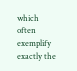which often exemplify exactly the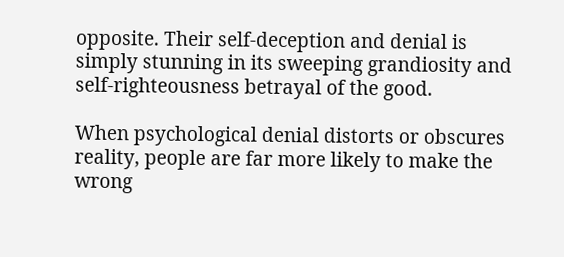opposite. Their self-deception and denial is simply stunning in its sweeping grandiosity and self-righteousness betrayal of the good.

When psychological denial distorts or obscures reality, people are far more likely to make the wrong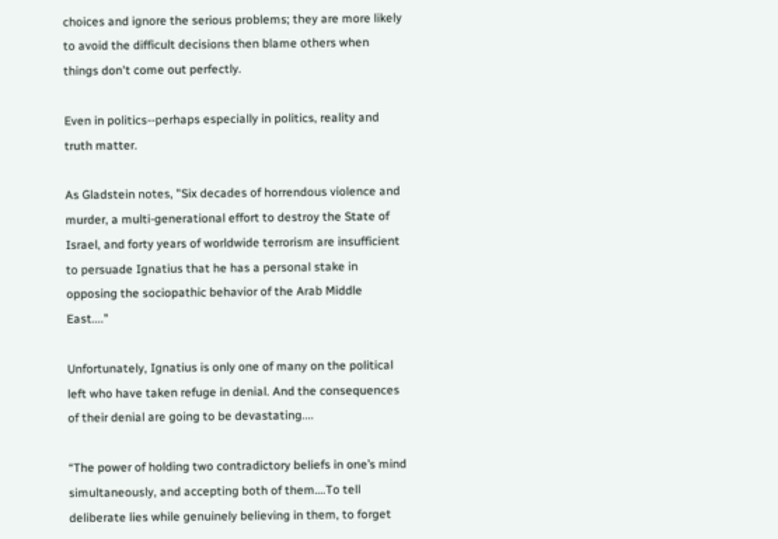choices and ignore the serious problems; they are more likely to avoid the difficult decisions then blame others when things don't come out perfectly.

Even in politics--perhaps especially in politics, reality and truth matter.

As Gladstein notes, "Six decades of horrendous violence and murder, a multi-generational effort to destroy the State of Israel, and forty years of worldwide terrorism are insufficient to persuade Ignatius that he has a personal stake in opposing the sociopathic behavior of the Arab Middle East...."

Unfortunately, Ignatius is only one of many on the political left who have taken refuge in denial. And the consequences of their denial are going to be devastating....

“The power of holding two contradictory beliefs in one’s mind simultaneously, and accepting both of them….To tell deliberate lies while genuinely believing in them, to forget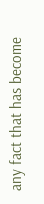any fact that has become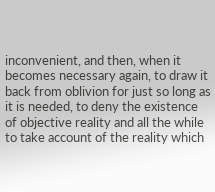inconvenient, and then, when it becomes necessary again, to draw it back from oblivion for just so long as it is needed, to deny the existence of objective reality and all the while to take account of the reality which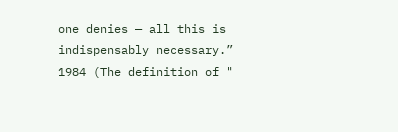one denies — all this is indispensably necessary.” 1984 (The definition of "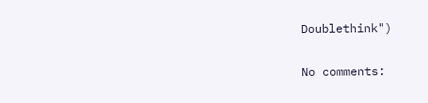Doublethink")

No comments: